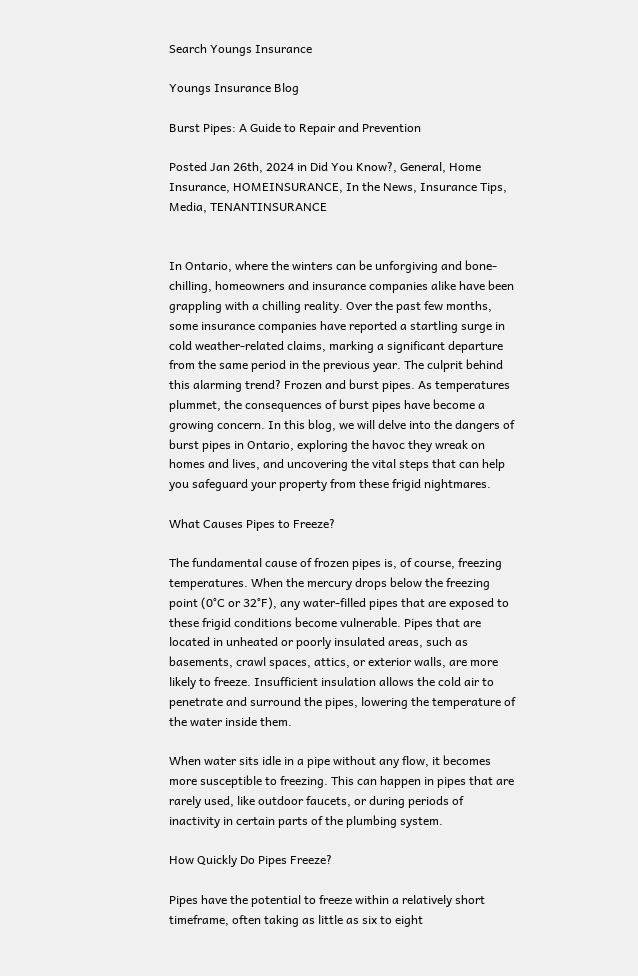Search Youngs Insurance

Youngs Insurance Blog

Burst Pipes: A Guide to Repair and Prevention

Posted Jan 26th, 2024 in Did You Know?, General, Home Insurance, HOMEINSURANCE, In the News, Insurance Tips, Media, TENANTINSURANCE


In Ontario, where the winters can be unforgiving and bone-chilling, homeowners and insurance companies alike have been grappling with a chilling reality. Over the past few months, some insurance companies have reported a startling surge in cold weather-related claims, marking a significant departure from the same period in the previous year. The culprit behind this alarming trend? Frozen and burst pipes. As temperatures plummet, the consequences of burst pipes have become a growing concern. In this blog, we will delve into the dangers of burst pipes in Ontario, exploring the havoc they wreak on homes and lives, and uncovering the vital steps that can help you safeguard your property from these frigid nightmares.

What Causes Pipes to Freeze?

The fundamental cause of frozen pipes is, of course, freezing temperatures. When the mercury drops below the freezing point (0°C or 32°F), any water-filled pipes that are exposed to these frigid conditions become vulnerable. Pipes that are located in unheated or poorly insulated areas, such as basements, crawl spaces, attics, or exterior walls, are more likely to freeze. Insufficient insulation allows the cold air to penetrate and surround the pipes, lowering the temperature of the water inside them.

When water sits idle in a pipe without any flow, it becomes more susceptible to freezing. This can happen in pipes that are rarely used, like outdoor faucets, or during periods of inactivity in certain parts of the plumbing system.

How Quickly Do Pipes Freeze?

Pipes have the potential to freeze within a relatively short timeframe, often taking as little as six to eight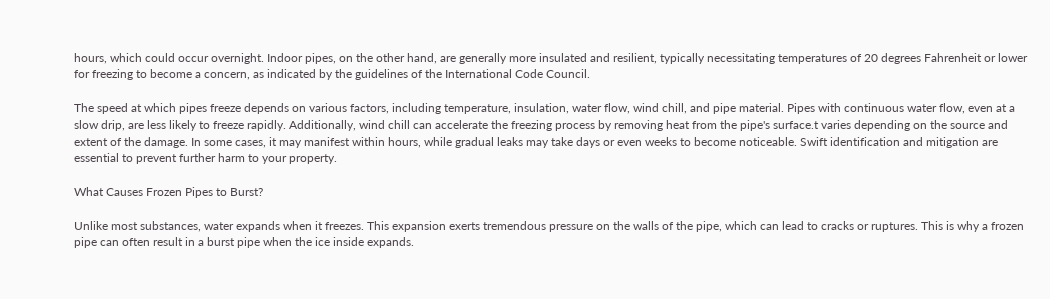hours, which could occur overnight. Indoor pipes, on the other hand, are generally more insulated and resilient, typically necessitating temperatures of 20 degrees Fahrenheit or lower for freezing to become a concern, as indicated by the guidelines of the International Code Council.

The speed at which pipes freeze depends on various factors, including temperature, insulation, water flow, wind chill, and pipe material. Pipes with continuous water flow, even at a slow drip, are less likely to freeze rapidly. Additionally, wind chill can accelerate the freezing process by removing heat from the pipe's surface.t varies depending on the source and extent of the damage. In some cases, it may manifest within hours, while gradual leaks may take days or even weeks to become noticeable. Swift identification and mitigation are essential to prevent further harm to your property.

What Causes Frozen Pipes to Burst?

Unlike most substances, water expands when it freezes. This expansion exerts tremendous pressure on the walls of the pipe, which can lead to cracks or ruptures. This is why a frozen pipe can often result in a burst pipe when the ice inside expands.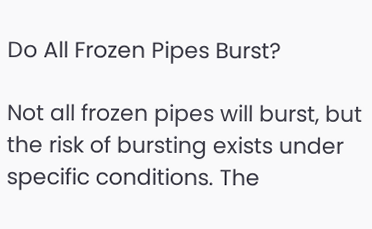Do All Frozen Pipes Burst?

Not all frozen pipes will burst, but the risk of bursting exists under specific conditions. The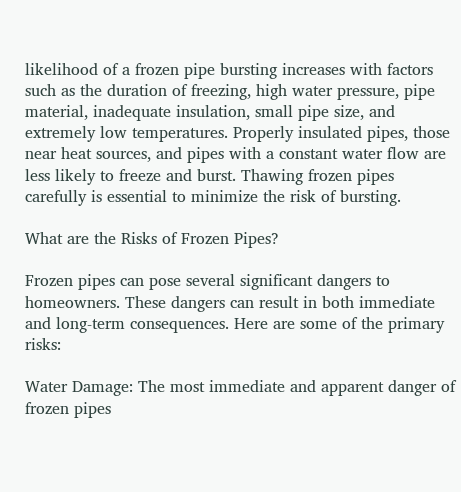likelihood of a frozen pipe bursting increases with factors such as the duration of freezing, high water pressure, pipe material, inadequate insulation, small pipe size, and extremely low temperatures. Properly insulated pipes, those near heat sources, and pipes with a constant water flow are less likely to freeze and burst. Thawing frozen pipes carefully is essential to minimize the risk of bursting.

What are the Risks of Frozen Pipes?

Frozen pipes can pose several significant dangers to homeowners. These dangers can result in both immediate and long-term consequences. Here are some of the primary risks:

Water Damage: The most immediate and apparent danger of frozen pipes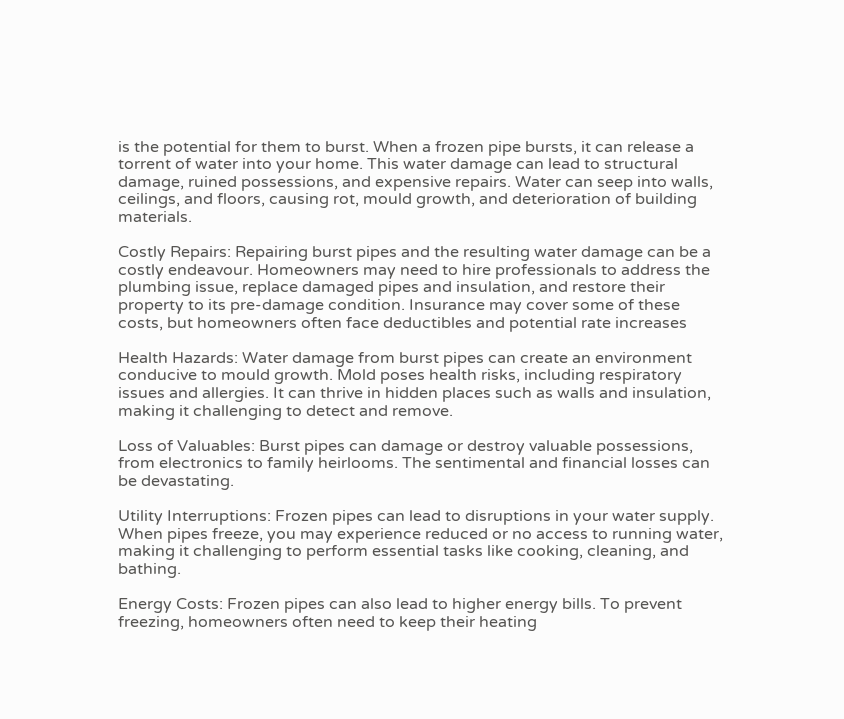is the potential for them to burst. When a frozen pipe bursts, it can release a torrent of water into your home. This water damage can lead to structural damage, ruined possessions, and expensive repairs. Water can seep into walls, ceilings, and floors, causing rot, mould growth, and deterioration of building materials.

Costly Repairs: Repairing burst pipes and the resulting water damage can be a costly endeavour. Homeowners may need to hire professionals to address the plumbing issue, replace damaged pipes and insulation, and restore their property to its pre-damage condition. Insurance may cover some of these costs, but homeowners often face deductibles and potential rate increases

Health Hazards: Water damage from burst pipes can create an environment conducive to mould growth. Mold poses health risks, including respiratory issues and allergies. It can thrive in hidden places such as walls and insulation, making it challenging to detect and remove.

Loss of Valuables: Burst pipes can damage or destroy valuable possessions, from electronics to family heirlooms. The sentimental and financial losses can be devastating.

Utility Interruptions: Frozen pipes can lead to disruptions in your water supply. When pipes freeze, you may experience reduced or no access to running water, making it challenging to perform essential tasks like cooking, cleaning, and bathing.

Energy Costs: Frozen pipes can also lead to higher energy bills. To prevent freezing, homeowners often need to keep their heating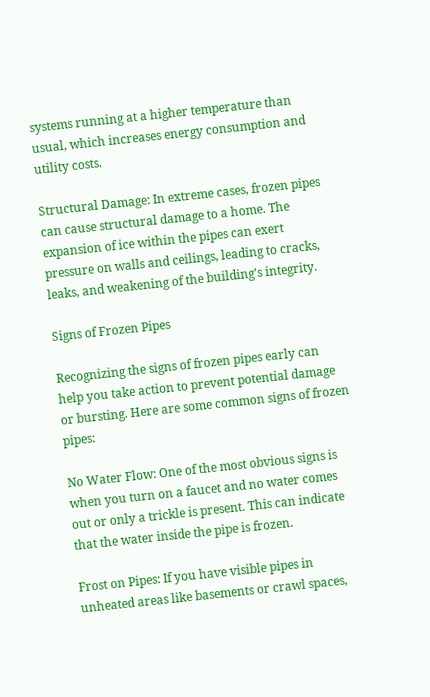systems running at a higher temperature than usual, which increases energy consumption and utility costs.

Structural Damage: In extreme cases, frozen pipes can cause structural damage to a home. The expansion of ice within the pipes can exert pressure on walls and ceilings, leading to cracks, leaks, and weakening of the building's integrity.

Signs of Frozen Pipes

Recognizing the signs of frozen pipes early can help you take action to prevent potential damage or bursting. Here are some common signs of frozen pipes:

No Water Flow: One of the most obvious signs is when you turn on a faucet and no water comes out or only a trickle is present. This can indicate that the water inside the pipe is frozen.

Frost on Pipes: If you have visible pipes in unheated areas like basements or crawl spaces,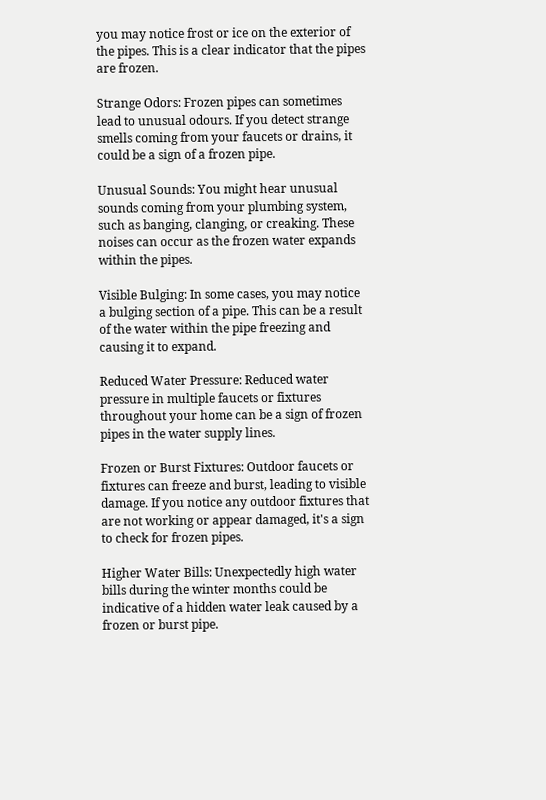you may notice frost or ice on the exterior of the pipes. This is a clear indicator that the pipes are frozen.

Strange Odors: Frozen pipes can sometimes lead to unusual odours. If you detect strange smells coming from your faucets or drains, it could be a sign of a frozen pipe.

Unusual Sounds: You might hear unusual sounds coming from your plumbing system, such as banging, clanging, or creaking. These noises can occur as the frozen water expands within the pipes.

Visible Bulging: In some cases, you may notice a bulging section of a pipe. This can be a result of the water within the pipe freezing and causing it to expand.

Reduced Water Pressure: Reduced water pressure in multiple faucets or fixtures throughout your home can be a sign of frozen pipes in the water supply lines.

Frozen or Burst Fixtures: Outdoor faucets or fixtures can freeze and burst, leading to visible damage. If you notice any outdoor fixtures that are not working or appear damaged, it's a sign to check for frozen pipes.

Higher Water Bills: Unexpectedly high water bills during the winter months could be indicative of a hidden water leak caused by a frozen or burst pipe.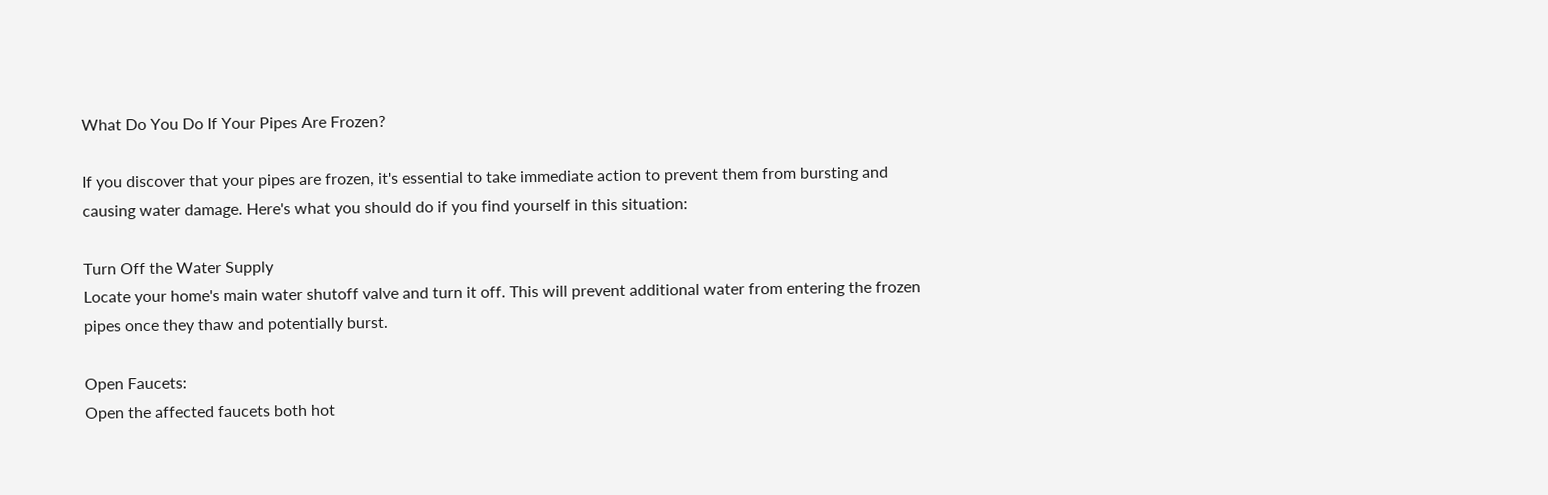What Do You Do If Your Pipes Are Frozen?

If you discover that your pipes are frozen, it's essential to take immediate action to prevent them from bursting and causing water damage. Here's what you should do if you find yourself in this situation:

Turn Off the Water Supply
Locate your home's main water shutoff valve and turn it off. This will prevent additional water from entering the frozen pipes once they thaw and potentially burst.

Open Faucets:
Open the affected faucets both hot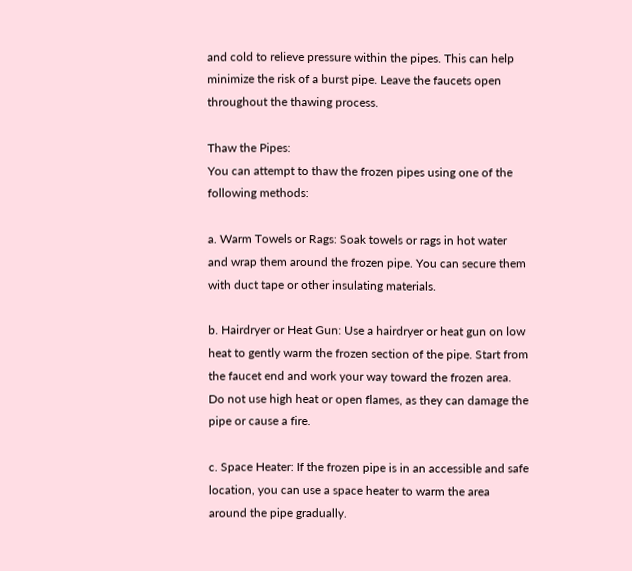and cold to relieve pressure within the pipes. This can help minimize the risk of a burst pipe. Leave the faucets open throughout the thawing process.

Thaw the Pipes:
You can attempt to thaw the frozen pipes using one of the following methods:

a. Warm Towels or Rags: Soak towels or rags in hot water and wrap them around the frozen pipe. You can secure them with duct tape or other insulating materials.

b. Hairdryer or Heat Gun: Use a hairdryer or heat gun on low heat to gently warm the frozen section of the pipe. Start from the faucet end and work your way toward the frozen area. Do not use high heat or open flames, as they can damage the pipe or cause a fire.

c. Space Heater: If the frozen pipe is in an accessible and safe location, you can use a space heater to warm the area around the pipe gradually.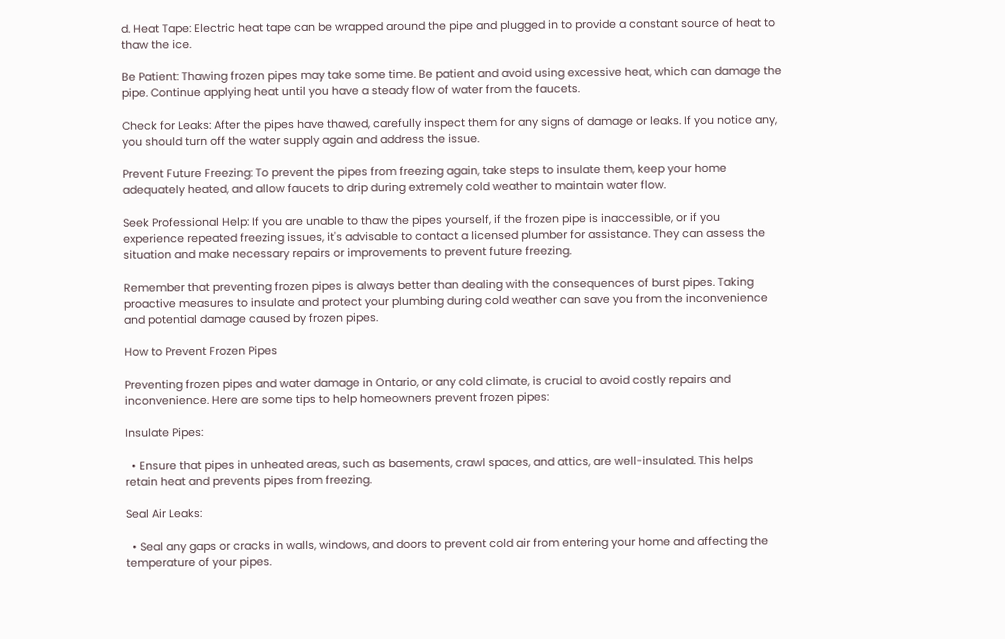d. Heat Tape: Electric heat tape can be wrapped around the pipe and plugged in to provide a constant source of heat to thaw the ice.

Be Patient: Thawing frozen pipes may take some time. Be patient and avoid using excessive heat, which can damage the pipe. Continue applying heat until you have a steady flow of water from the faucets.

Check for Leaks: After the pipes have thawed, carefully inspect them for any signs of damage or leaks. If you notice any, you should turn off the water supply again and address the issue.

Prevent Future Freezing: To prevent the pipes from freezing again, take steps to insulate them, keep your home adequately heated, and allow faucets to drip during extremely cold weather to maintain water flow.

Seek Professional Help: If you are unable to thaw the pipes yourself, if the frozen pipe is inaccessible, or if you experience repeated freezing issues, it's advisable to contact a licensed plumber for assistance. They can assess the situation and make necessary repairs or improvements to prevent future freezing.

Remember that preventing frozen pipes is always better than dealing with the consequences of burst pipes. Taking proactive measures to insulate and protect your plumbing during cold weather can save you from the inconvenience and potential damage caused by frozen pipes.

How to Prevent Frozen Pipes

Preventing frozen pipes and water damage in Ontario, or any cold climate, is crucial to avoid costly repairs and inconvenience. Here are some tips to help homeowners prevent frozen pipes:

Insulate Pipes:

  • Ensure that pipes in unheated areas, such as basements, crawl spaces, and attics, are well-insulated. This helps retain heat and prevents pipes from freezing.

Seal Air Leaks:

  • Seal any gaps or cracks in walls, windows, and doors to prevent cold air from entering your home and affecting the temperature of your pipes.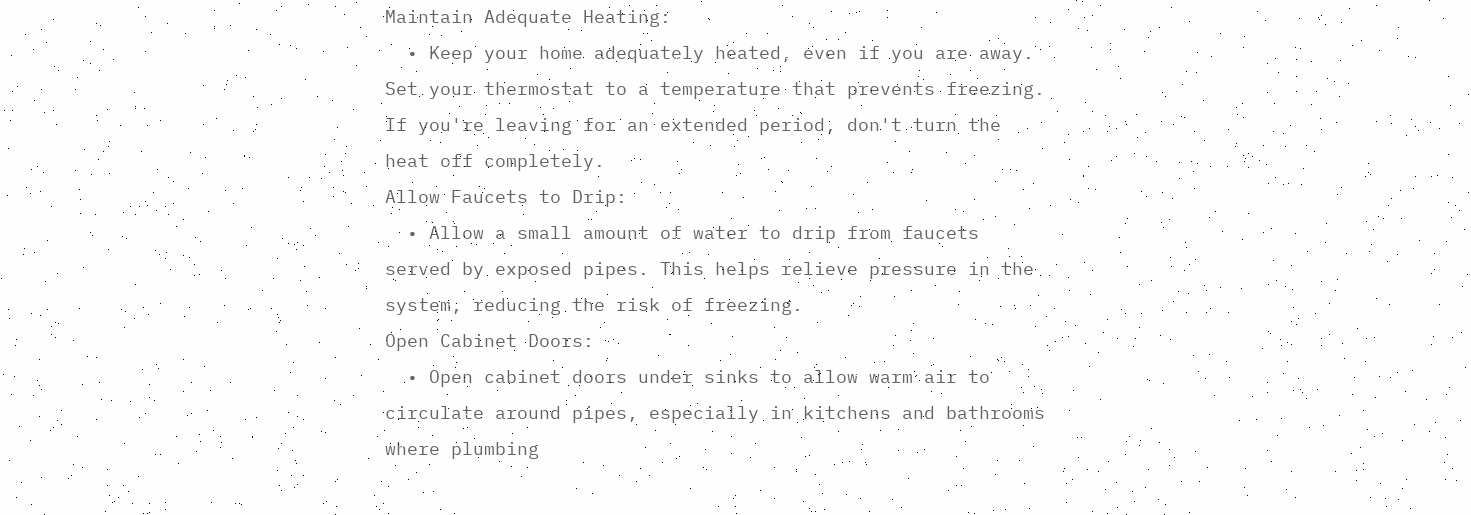Maintain Adequate Heating:
  • Keep your home adequately heated, even if you are away. Set your thermostat to a temperature that prevents freezing. If you're leaving for an extended period, don't turn the heat off completely.
Allow Faucets to Drip:
  • Allow a small amount of water to drip from faucets served by exposed pipes. This helps relieve pressure in the system, reducing the risk of freezing.
Open Cabinet Doors:
  • Open cabinet doors under sinks to allow warm air to circulate around pipes, especially in kitchens and bathrooms where plumbing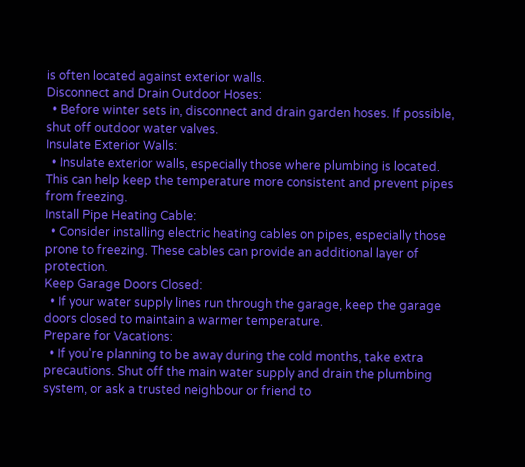is often located against exterior walls.
Disconnect and Drain Outdoor Hoses:
  • Before winter sets in, disconnect and drain garden hoses. If possible, shut off outdoor water valves.
Insulate Exterior Walls:
  • Insulate exterior walls, especially those where plumbing is located. This can help keep the temperature more consistent and prevent pipes from freezing.
Install Pipe Heating Cable:
  • Consider installing electric heating cables on pipes, especially those prone to freezing. These cables can provide an additional layer of protection.
Keep Garage Doors Closed:
  • If your water supply lines run through the garage, keep the garage doors closed to maintain a warmer temperature.
Prepare for Vacations:
  • If you're planning to be away during the cold months, take extra precautions. Shut off the main water supply and drain the plumbing system, or ask a trusted neighbour or friend to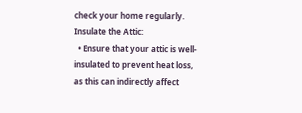check your home regularly.
Insulate the Attic:
  • Ensure that your attic is well-insulated to prevent heat loss, as this can indirectly affect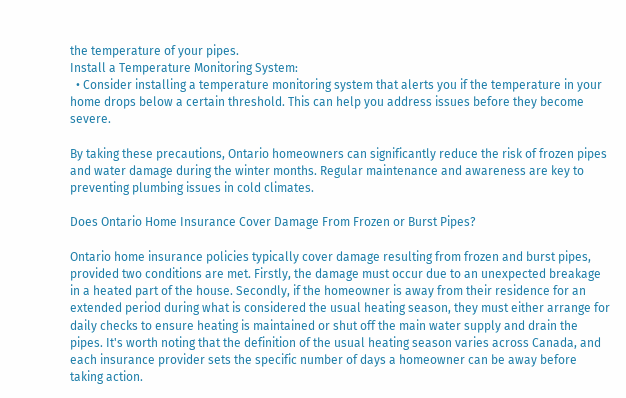the temperature of your pipes.
Install a Temperature Monitoring System:
  • Consider installing a temperature monitoring system that alerts you if the temperature in your home drops below a certain threshold. This can help you address issues before they become severe.

By taking these precautions, Ontario homeowners can significantly reduce the risk of frozen pipes and water damage during the winter months. Regular maintenance and awareness are key to preventing plumbing issues in cold climates.

Does Ontario Home Insurance Cover Damage From Frozen or Burst Pipes?

Ontario home insurance policies typically cover damage resulting from frozen and burst pipes, provided two conditions are met. Firstly, the damage must occur due to an unexpected breakage in a heated part of the house. Secondly, if the homeowner is away from their residence for an extended period during what is considered the usual heating season, they must either arrange for daily checks to ensure heating is maintained or shut off the main water supply and drain the pipes. It's worth noting that the definition of the usual heating season varies across Canada, and each insurance provider sets the specific number of days a homeowner can be away before taking action.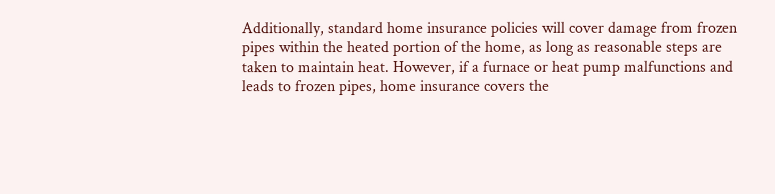Additionally, standard home insurance policies will cover damage from frozen pipes within the heated portion of the home, as long as reasonable steps are taken to maintain heat. However, if a furnace or heat pump malfunctions and leads to frozen pipes, home insurance covers the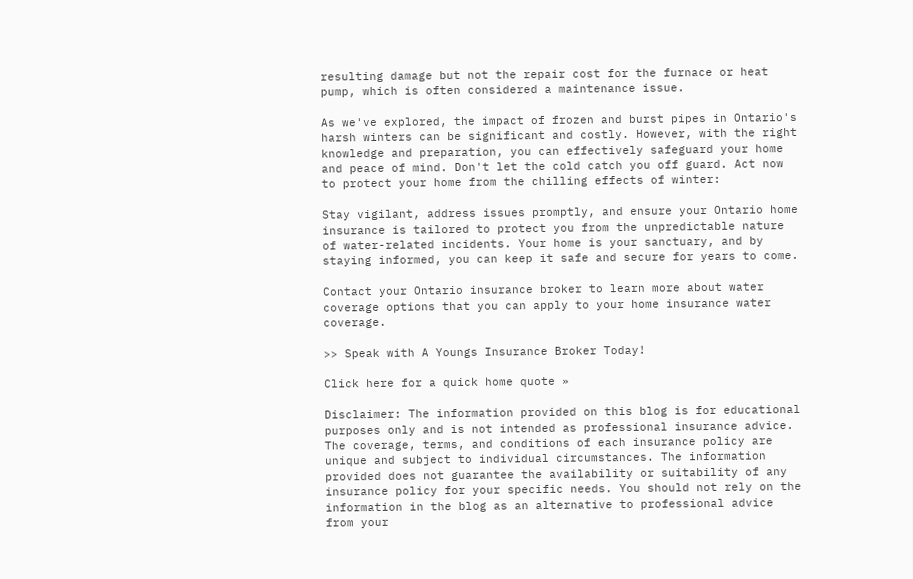resulting damage but not the repair cost for the furnace or heat pump, which is often considered a maintenance issue.

As we've explored, the impact of frozen and burst pipes in Ontario's harsh winters can be significant and costly. However, with the right knowledge and preparation, you can effectively safeguard your home and peace of mind. Don't let the cold catch you off guard. Act now to protect your home from the chilling effects of winter:

Stay vigilant, address issues promptly, and ensure your Ontario home insurance is tailored to protect you from the unpredictable nature of water-related incidents. Your home is your sanctuary, and by staying informed, you can keep it safe and secure for years to come.

Contact your Ontario insurance broker to learn more about water coverage options that you can apply to your home insurance water coverage.

>> Speak with A Youngs Insurance Broker Today!

Click here for a quick home quote »

Disclaimer: The information provided on this blog is for educational purposes only and is not intended as professional insurance advice. The coverage, terms, and conditions of each insurance policy are unique and subject to individual circumstances. The information provided does not guarantee the availability or suitability of any insurance policy for your specific needs. You should not rely on the information in the blog as an alternative to professional advice from your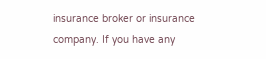insurance broker or insurance company. If you have any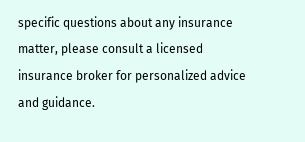specific questions about any insurance matter, please consult a licensed insurance broker for personalized advice and guidance.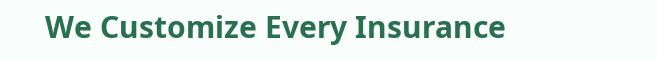We Customize Every Insurance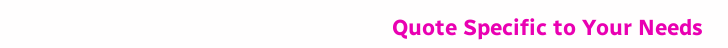Quote Specific to Your Needs